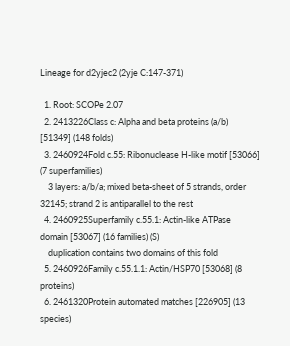Lineage for d2yjec2 (2yje C:147-371)

  1. Root: SCOPe 2.07
  2. 2413226Class c: Alpha and beta proteins (a/b) [51349] (148 folds)
  3. 2460924Fold c.55: Ribonuclease H-like motif [53066] (7 superfamilies)
    3 layers: a/b/a; mixed beta-sheet of 5 strands, order 32145; strand 2 is antiparallel to the rest
  4. 2460925Superfamily c.55.1: Actin-like ATPase domain [53067] (16 families) (S)
    duplication contains two domains of this fold
  5. 2460926Family c.55.1.1: Actin/HSP70 [53068] (8 proteins)
  6. 2461320Protein automated matches [226905] (13 species)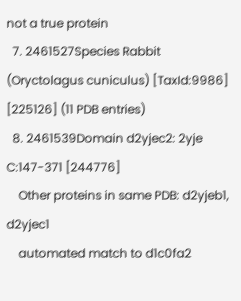not a true protein
  7. 2461527Species Rabbit (Oryctolagus cuniculus) [TaxId:9986] [225126] (11 PDB entries)
  8. 2461539Domain d2yjec2: 2yje C:147-371 [244776]
    Other proteins in same PDB: d2yjeb1, d2yjec1
    automated match to d1c0fa2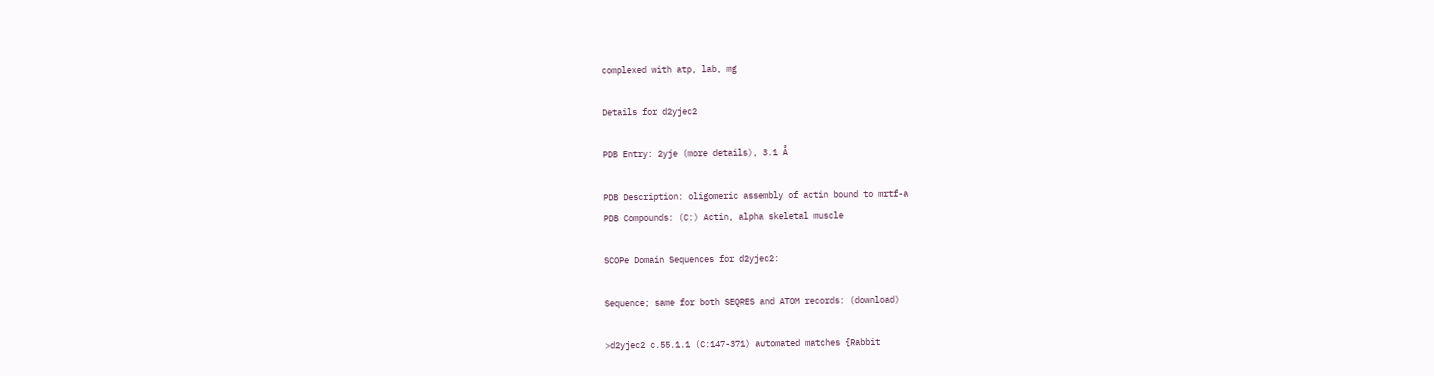complexed with atp, lab, mg

Details for d2yjec2

PDB Entry: 2yje (more details), 3.1 Å

PDB Description: oligomeric assembly of actin bound to mrtf-a
PDB Compounds: (C:) Actin, alpha skeletal muscle

SCOPe Domain Sequences for d2yjec2:

Sequence; same for both SEQRES and ATOM records: (download)

>d2yjec2 c.55.1.1 (C:147-371) automated matches {Rabbit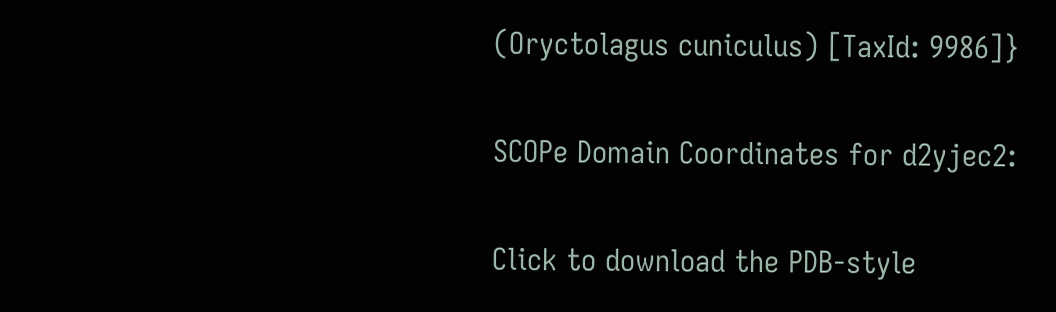(Oryctolagus cuniculus) [TaxId: 9986]}

SCOPe Domain Coordinates for d2yjec2:

Click to download the PDB-style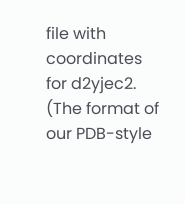file with coordinates for d2yjec2.
(The format of our PDB-style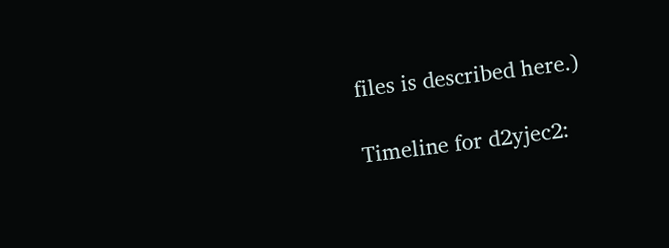files is described here.)

Timeline for d2yjec2: